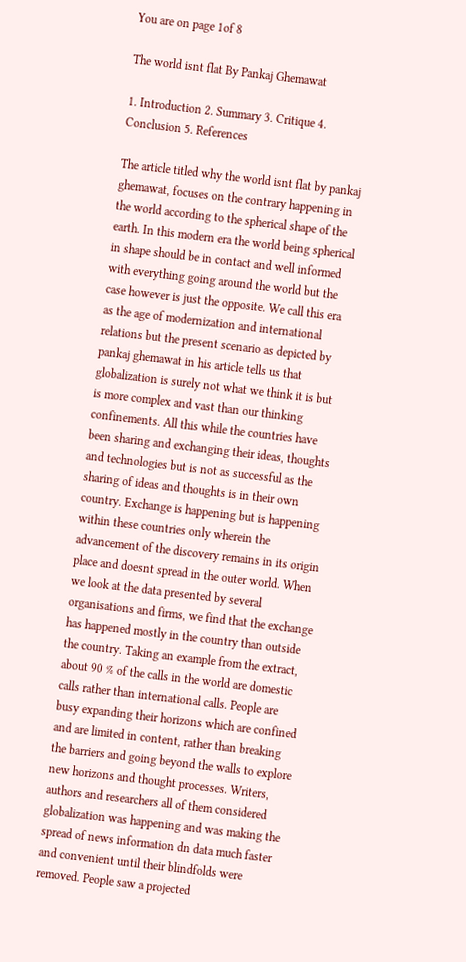You are on page 1of 8

The world isnt flat By Pankaj Ghemawat

1. Introduction 2. Summary 3. Critique 4. Conclusion 5. References

The article titled why the world isnt flat by pankaj ghemawat, focuses on the contrary happening in the world according to the spherical shape of the earth. In this modern era the world being spherical in shape should be in contact and well informed with everything going around the world but the case however is just the opposite. We call this era as the age of modernization and international relations but the present scenario as depicted by pankaj ghemawat in his article tells us that globalization is surely not what we think it is but is more complex and vast than our thinking confinements. All this while the countries have been sharing and exchanging their ideas, thoughts and technologies but is not as successful as the sharing of ideas and thoughts is in their own country. Exchange is happening but is happening within these countries only wherein the advancement of the discovery remains in its origin place and doesnt spread in the outer world. When we look at the data presented by several organisations and firms, we find that the exchange has happened mostly in the country than outside the country. Taking an example from the extract, about 90 % of the calls in the world are domestic calls rather than international calls. People are busy expanding their horizons which are confined and are limited in content, rather than breaking the barriers and going beyond the walls to explore new horizons and thought processes. Writers, authors and researchers all of them considered globalization was happening and was making the spread of news information dn data much faster and convenient until their blindfolds were removed. People saw a projected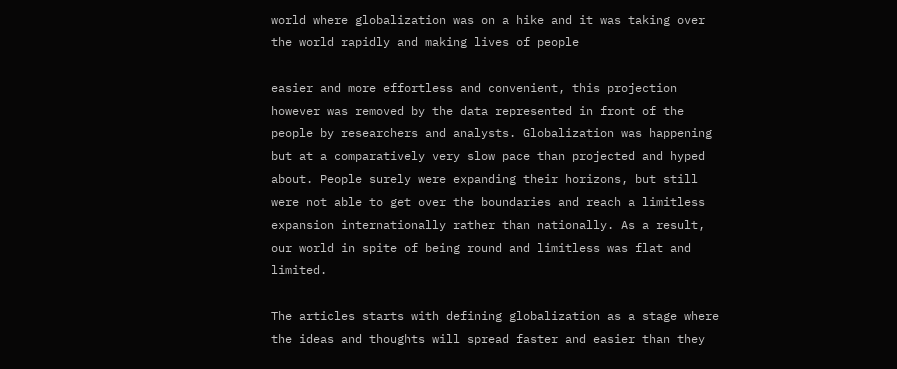world where globalization was on a hike and it was taking over the world rapidly and making lives of people

easier and more effortless and convenient, this projection however was removed by the data represented in front of the people by researchers and analysts. Globalization was happening but at a comparatively very slow pace than projected and hyped about. People surely were expanding their horizons, but still were not able to get over the boundaries and reach a limitless expansion internationally rather than nationally. As a result, our world in spite of being round and limitless was flat and limited.

The articles starts with defining globalization as a stage where the ideas and thoughts will spread faster and easier than they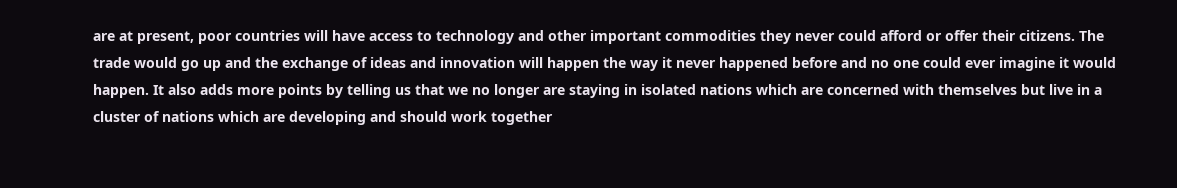are at present, poor countries will have access to technology and other important commodities they never could afford or offer their citizens. The trade would go up and the exchange of ideas and innovation will happen the way it never happened before and no one could ever imagine it would happen. It also adds more points by telling us that we no longer are staying in isolated nations which are concerned with themselves but live in a cluster of nations which are developing and should work together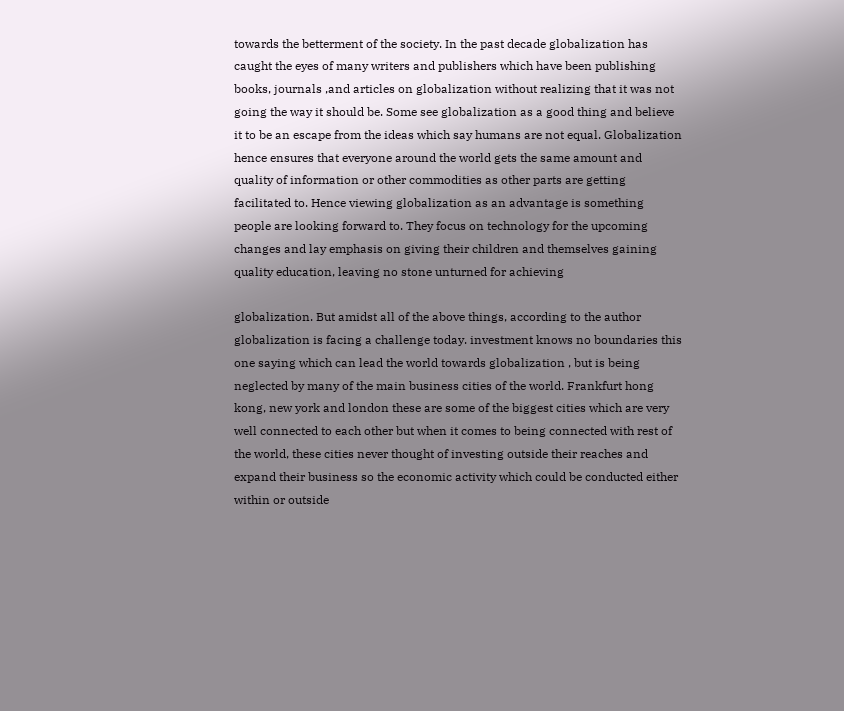towards the betterment of the society. In the past decade globalization has caught the eyes of many writers and publishers which have been publishing books, journals ,and articles on globalization without realizing that it was not going the way it should be. Some see globalization as a good thing and believe it to be an escape from the ideas which say humans are not equal. Globalization hence ensures that everyone around the world gets the same amount and quality of information or other commodities as other parts are getting facilitated to. Hence viewing globalization as an advantage is something people are looking forward to. They focus on technology for the upcoming changes and lay emphasis on giving their children and themselves gaining quality education, leaving no stone unturned for achieving

globalization. But amidst all of the above things, according to the author globalization is facing a challenge today. investment knows no boundaries this one saying which can lead the world towards globalization , but is being neglected by many of the main business cities of the world. Frankfurt hong kong, new york and london these are some of the biggest cities which are very well connected to each other but when it comes to being connected with rest of the world, these cities never thought of investing outside their reaches and expand their business so the economic activity which could be conducted either within or outside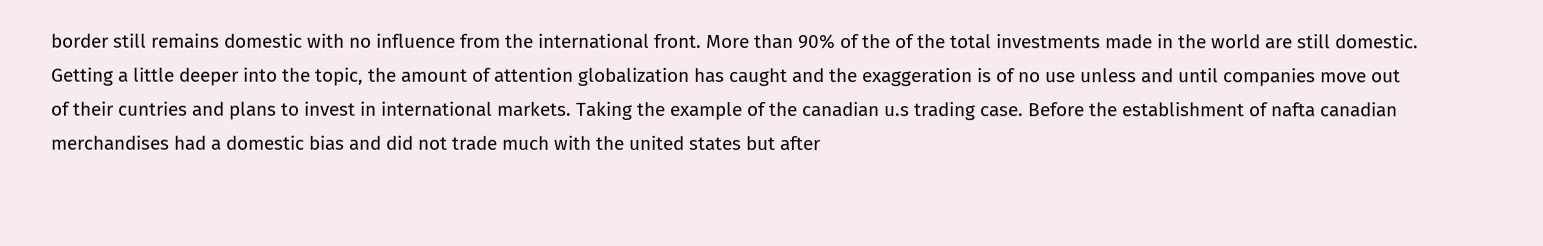border still remains domestic with no influence from the international front. More than 90% of the of the total investments made in the world are still domestic. Getting a little deeper into the topic, the amount of attention globalization has caught and the exaggeration is of no use unless and until companies move out of their cuntries and plans to invest in international markets. Taking the example of the canadian u.s trading case. Before the establishment of nafta canadian merchandises had a domestic bias and did not trade much with the united states but after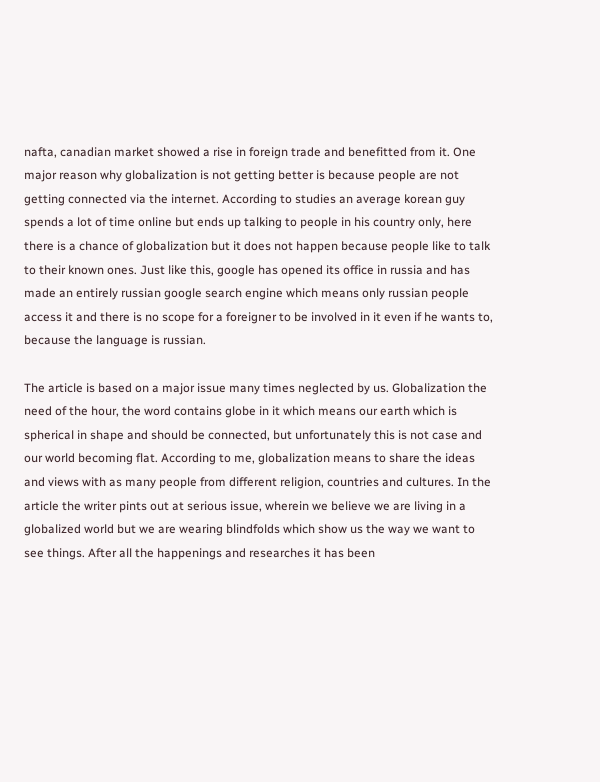nafta, canadian market showed a rise in foreign trade and benefitted from it. One major reason why globalization is not getting better is because people are not getting connected via the internet. According to studies an average korean guy spends a lot of time online but ends up talking to people in his country only, here there is a chance of globalization but it does not happen because people like to talk to their known ones. Just like this, google has opened its office in russia and has made an entirely russian google search engine which means only russian people access it and there is no scope for a foreigner to be involved in it even if he wants to, because the language is russian.

The article is based on a major issue many times neglected by us. Globalization the need of the hour, the word contains globe in it which means our earth which is spherical in shape and should be connected, but unfortunately this is not case and our world becoming flat. According to me, globalization means to share the ideas and views with as many people from different religion, countries and cultures. In the article the writer pints out at serious issue, wherein we believe we are living in a globalized world but we are wearing blindfolds which show us the way we want to see things. After all the happenings and researches it has been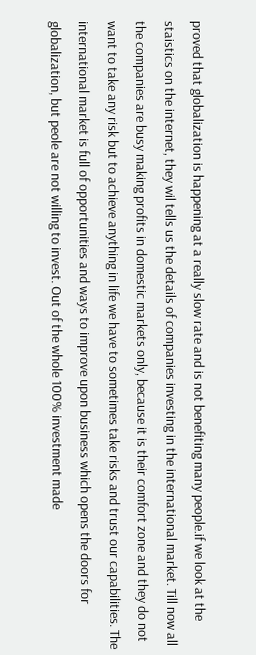proved that globalization is happening at a really slow rate and is not benefiting many people.if we look at the staistics on the internet, they wil tells us the details of companies investing in the international market. Till now all the companies are busy making profits in domestic markets only, because it is their comfort zone and they do not want to take any risk but to achieve anything in life we have to sometimes take risks and trust our capabilities. The international market is full of opportunities and ways to improve upon business which opens the doors for globalization, but peole are not willing to invest. Out of the whole 100% investment made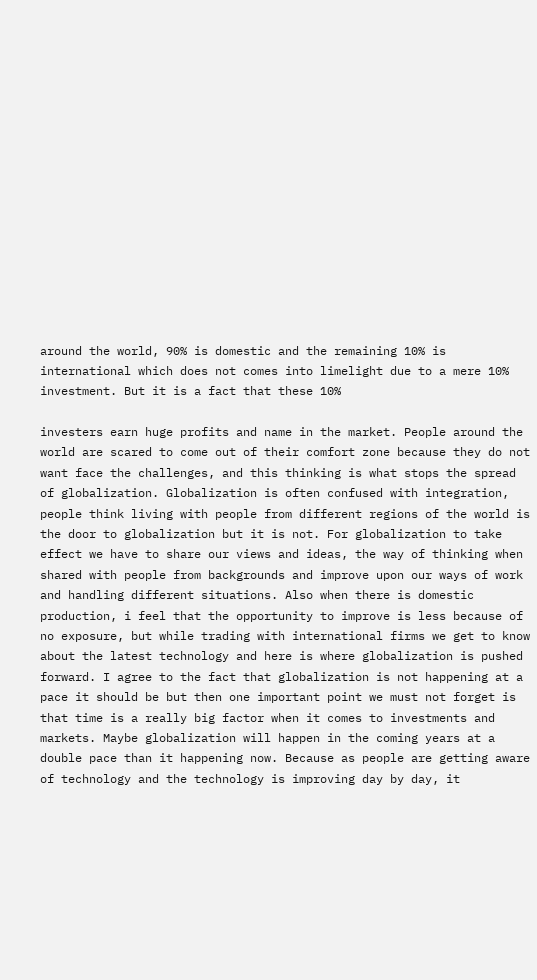around the world, 90% is domestic and the remaining 10% is international which does not comes into limelight due to a mere 10% investment. But it is a fact that these 10%

investers earn huge profits and name in the market. People around the world are scared to come out of their comfort zone because they do not want face the challenges, and this thinking is what stops the spread of globalization. Globalization is often confused with integration, people think living with people from different regions of the world is the door to globalization but it is not. For globalization to take effect we have to share our views and ideas, the way of thinking when shared with people from backgrounds and improve upon our ways of work and handling different situations. Also when there is domestic production, i feel that the opportunity to improve is less because of no exposure, but while trading with international firms we get to know about the latest technology and here is where globalization is pushed forward. I agree to the fact that globalization is not happening at a pace it should be but then one important point we must not forget is that time is a really big factor when it comes to investments and markets. Maybe globalization will happen in the coming years at a double pace than it happening now. Because as people are getting aware of technology and the technology is improving day by day, it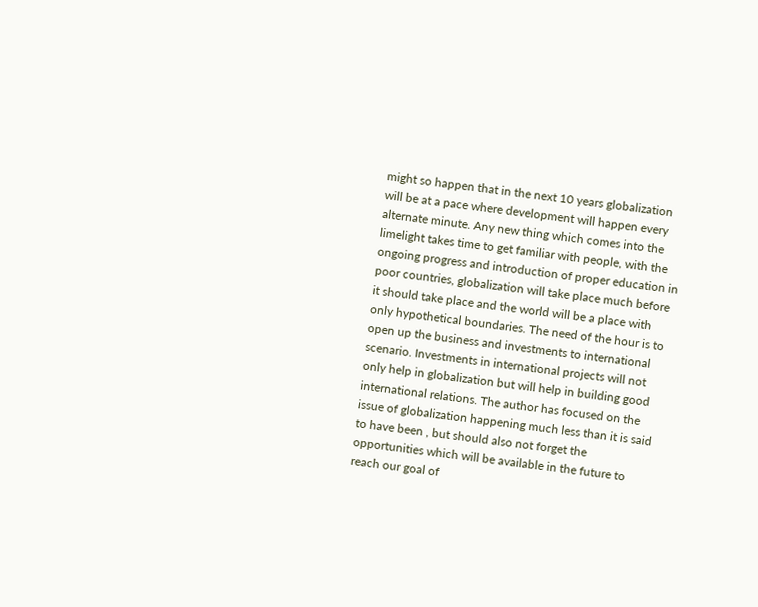might so happen that in the next 10 years globalization will be at a pace where development will happen every alternate minute. Any new thing which comes into the limelight takes time to get familiar with people, with the ongoing progress and introduction of proper education in poor countries, globalization will take place much before it should take place and the world will be a place with only hypothetical boundaries. The need of the hour is to open up the business and investments to international scenario. Investments in international projects will not only help in globalization but will help in building good international relations. The author has focused on the issue of globalization happening much less than it is said to have been , but should also not forget the opportunities which will be available in the future to reach our goal of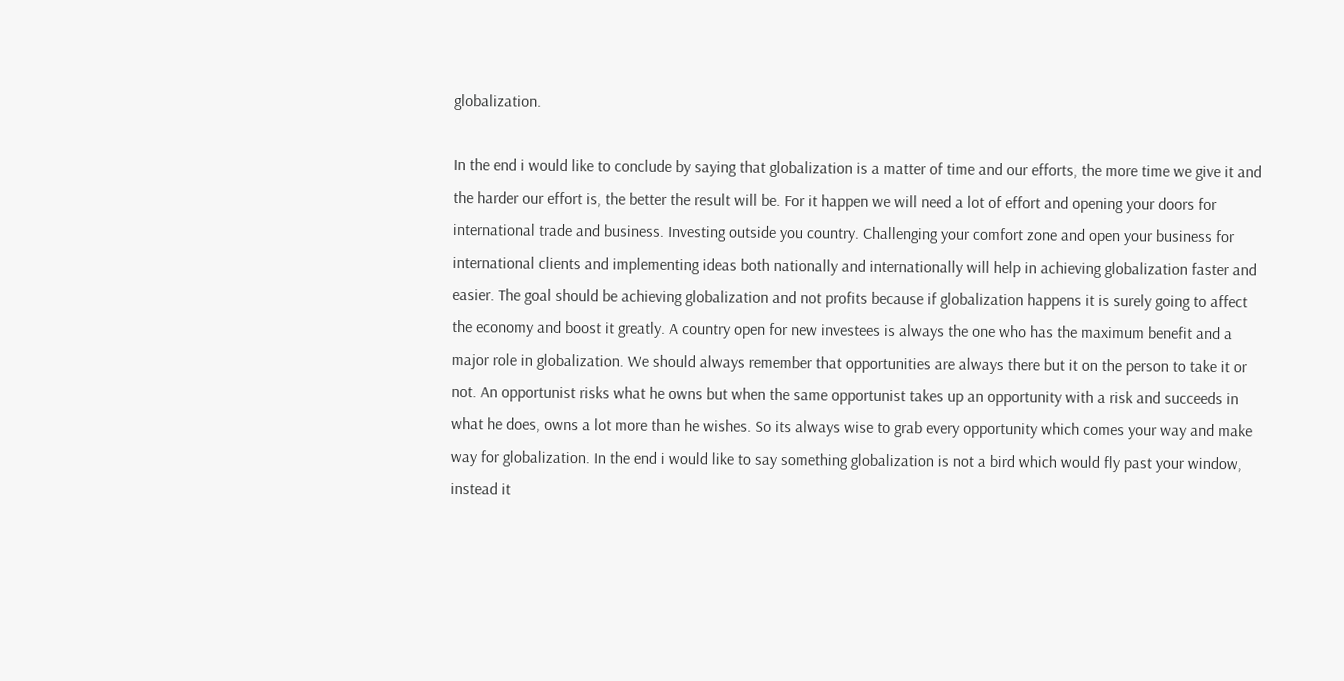globalization.

In the end i would like to conclude by saying that globalization is a matter of time and our efforts, the more time we give it and the harder our effort is, the better the result will be. For it happen we will need a lot of effort and opening your doors for international trade and business. Investing outside you country. Challenging your comfort zone and open your business for international clients and implementing ideas both nationally and internationally will help in achieving globalization faster and easier. The goal should be achieving globalization and not profits because if globalization happens it is surely going to affect the economy and boost it greatly. A country open for new investees is always the one who has the maximum benefit and a major role in globalization. We should always remember that opportunities are always there but it on the person to take it or not. An opportunist risks what he owns but when the same opportunist takes up an opportunity with a risk and succeeds in what he does, owns a lot more than he wishes. So its always wise to grab every opportunity which comes your way and make way for globalization. In the end i would like to say something globalization is not a bird which would fly past your window, instead it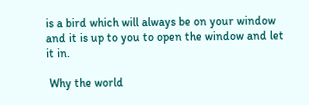is a bird which will always be on your window and it is up to you to open the window and let it in.

 Why the world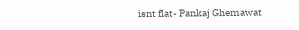isnt flat- Pankaj Ghemawat